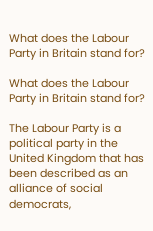What does the Labour Party in Britain stand for?

What does the Labour Party in Britain stand for?

The Labour Party is a political party in the United Kingdom that has been described as an alliance of social democrats,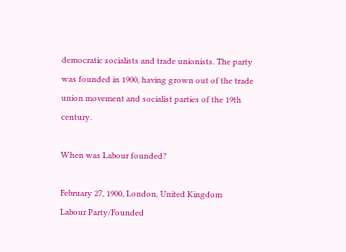democratic socialists and trade unionists. The party was founded in 1900, having grown out of the trade union movement and socialist parties of the 19th century.

When was Labour founded?

February 27, 1900, London, United Kingdom
Labour Party/Founded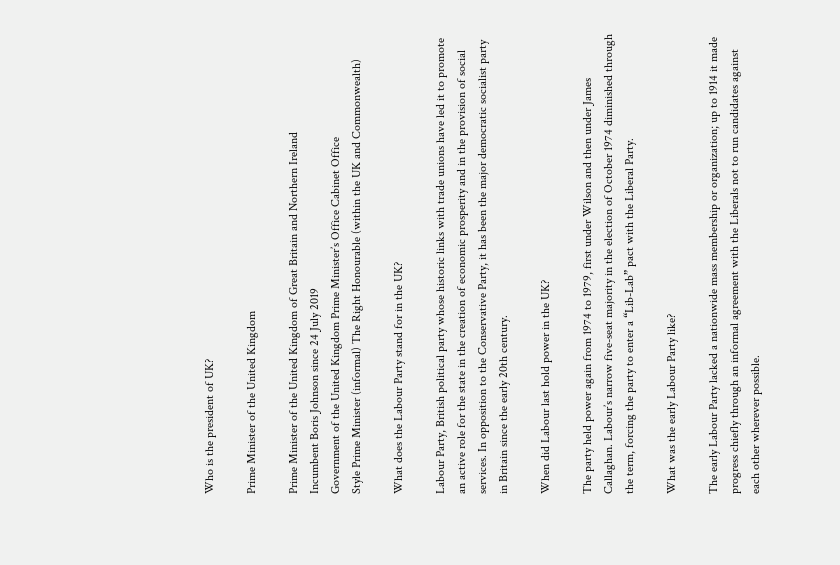Who is the president of UK?

Prime Minister of the United Kingdom

Prime Minister of the United Kingdom of Great Britain and Northern Ireland
Incumbent Boris Johnson since 24 July 2019
Government of the United Kingdom Prime Minister’s Office Cabinet Office
Style Prime Minister (informal) The Right Honourable (within the UK and Commonwealth)

What does the Labour Party stand for in the UK?

Labour Party, British political party whose historic links with trade unions have led it to promote an active role for the state in the creation of economic prosperity and in the provision of social services. In opposition to the Conservative Party, it has been the major democratic socialist party in Britain since the early 20th century.

When did Labour last hold power in the UK?

The party held power again from 1974 to 1979, first under Wilson and then under James Callaghan. Labour’s narrow five-seat majority in the election of October 1974 diminished through the term, forcing the party to enter a “Lib-Lab” pact with the Liberal Party.

What was the early Labour Party like?

The early Labour Party lacked a nationwide mass membership or organization; up to 1914 it made progress chiefly through an informal agreement with the Liberals not to run candidates against each other wherever possible.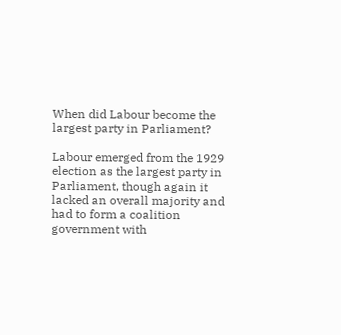When did Labour become the largest party in Parliament?

Labour emerged from the 1929 election as the largest party in Parliament, though again it lacked an overall majority and had to form a coalition government with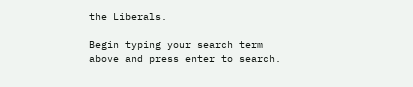the Liberals.

Begin typing your search term above and press enter to search.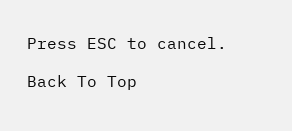Press ESC to cancel.

Back To Top